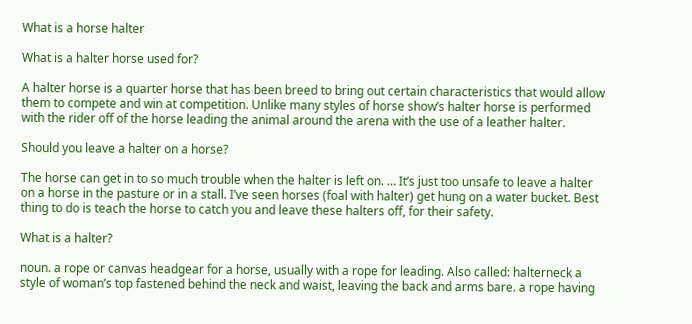What is a horse halter

What is a halter horse used for?

A halter horse is a quarter horse that has been breed to bring out certain characteristics that would allow them to compete and win at competition. Unlike many styles of horse show’s halter horse is performed with the rider off of the horse leading the animal around the arena with the use of a leather halter.

Should you leave a halter on a horse?

The horse can get in to so much trouble when the halter is left on. … It’s just too unsafe to leave a halter on a horse in the pasture or in a stall. I’ve seen horses (foal with halter) get hung on a water bucket. Best thing to do is teach the horse to catch you and leave these halters off, for their safety.

What is a halter?

noun. a rope or canvas headgear for a horse, usually with a rope for leading. Also called: halterneck a style of woman’s top fastened behind the neck and waist, leaving the back and arms bare. a rope having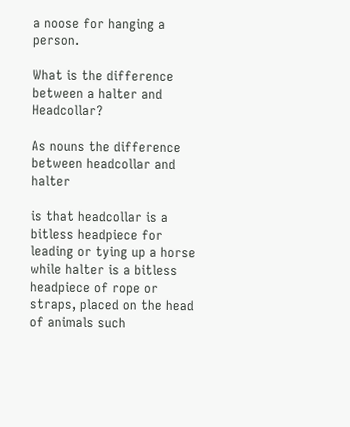a noose for hanging a person.

What is the difference between a halter and Headcollar?

As nouns the difference between headcollar and halter

is that headcollar is a bitless headpiece for leading or tying up a horse while halter is a bitless headpiece of rope or straps, placed on the head of animals such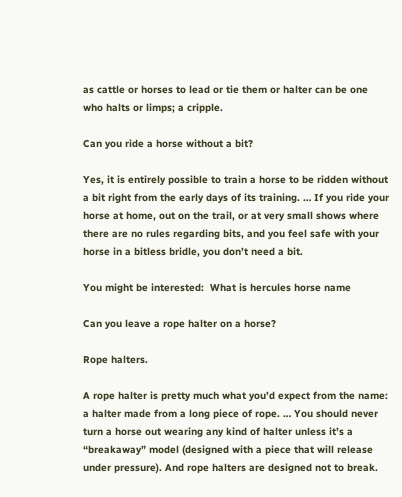as cattle or horses to lead or tie them or halter can be one who halts or limps; a cripple.

Can you ride a horse without a bit?

Yes, it is entirely possible to train a horse to be ridden without a bit right from the early days of its training. … If you ride your horse at home, out on the trail, or at very small shows where there are no rules regarding bits, and you feel safe with your horse in a bitless bridle, you don’t need a bit.

You might be interested:  What is hercules horse name

Can you leave a rope halter on a horse?

Rope halters.

A rope halter is pretty much what you’d expect from the name: a halter made from a long piece of rope. … You should never turn a horse out wearing any kind of halter unless it’s a “breakaway” model (designed with a piece that will release under pressure). And rope halters are designed not to break.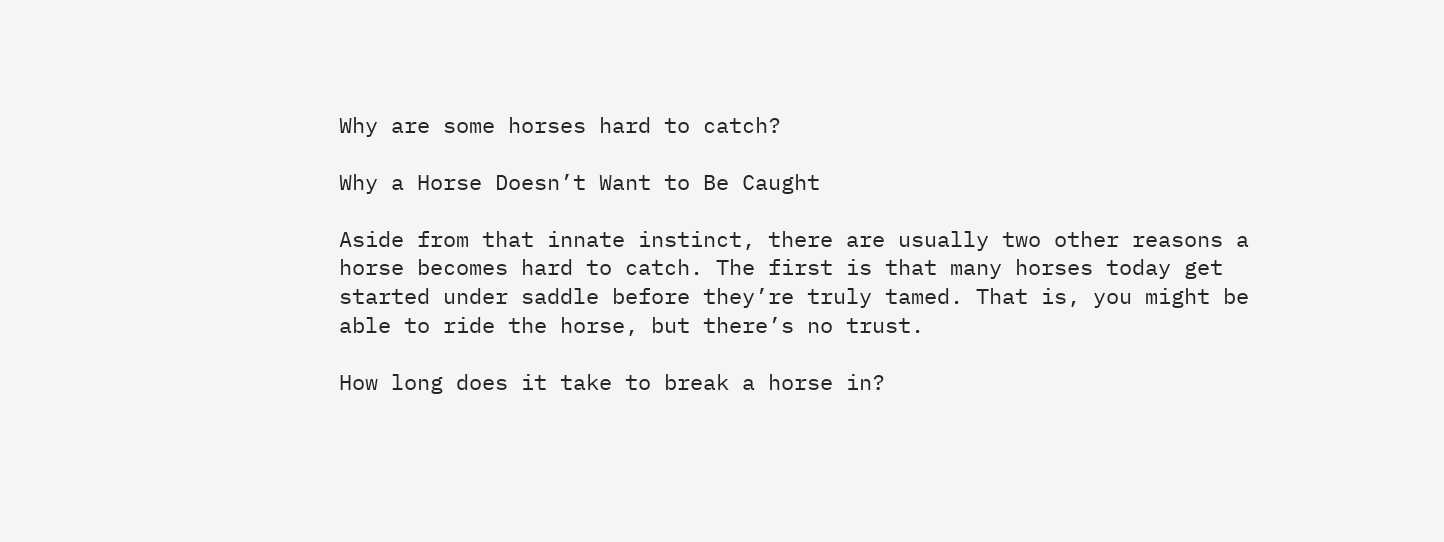Why are some horses hard to catch?

Why a Horse Doesn’t Want to Be Caught

Aside from that innate instinct, there are usually two other reasons a horse becomes hard to catch. The first is that many horses today get started under saddle before they’re truly tamed. That is, you might be able to ride the horse, but there’s no trust.

How long does it take to break a horse in?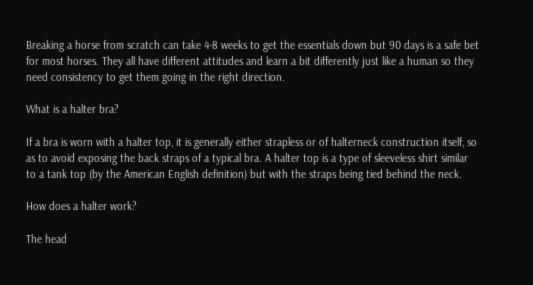Breaking a horse from scratch can take 4-8 weeks to get the essentials down but 90 days is a safe bet for most horses. They all have different attitudes and learn a bit differently just like a human so they need consistency to get them going in the right direction.

What is a halter bra?

If a bra is worn with a halter top, it is generally either strapless or of halterneck construction itself, so as to avoid exposing the back straps of a typical bra. A halter top is a type of sleeveless shirt similar to a tank top (by the American English definition) but with the straps being tied behind the neck.

How does a halter work?

The head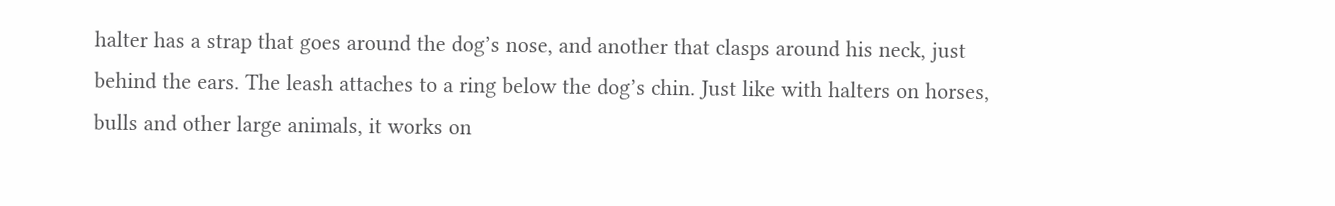halter has a strap that goes around the dog’s nose, and another that clasps around his neck, just behind the ears. The leash attaches to a ring below the dog’s chin. Just like with halters on horses, bulls and other large animals, it works on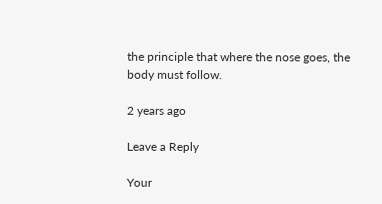the principle that where the nose goes, the body must follow.

2 years ago

Leave a Reply

Your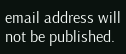email address will not be published.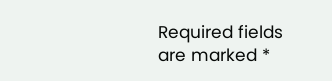Required fields are marked *